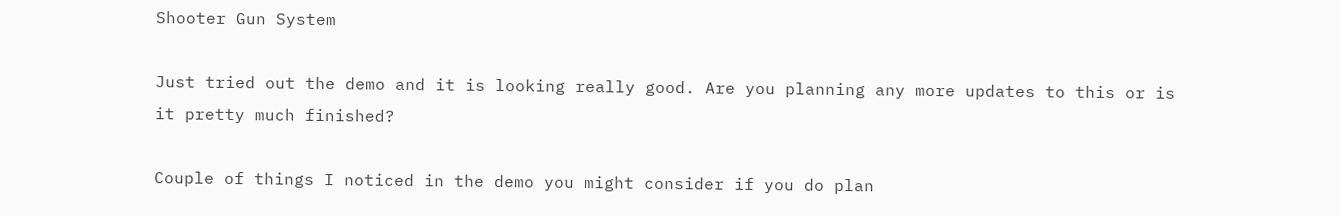Shooter Gun System

Just tried out the demo and it is looking really good. Are you planning any more updates to this or is it pretty much finished?

Couple of things I noticed in the demo you might consider if you do plan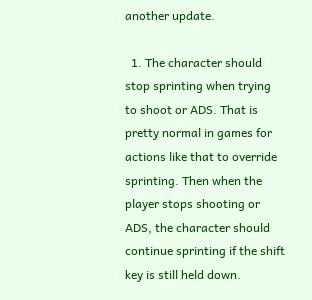another update.

  1. The character should stop sprinting when trying to shoot or ADS. That is pretty normal in games for actions like that to override sprinting. Then when the player stops shooting or ADS, the character should continue sprinting if the shift key is still held down.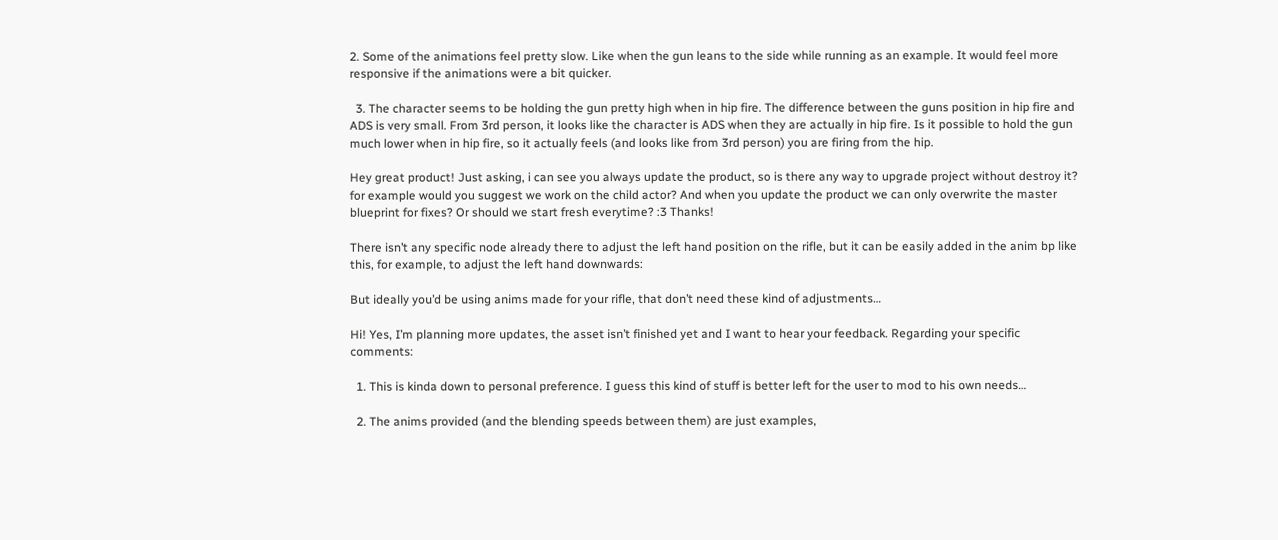2. Some of the animations feel pretty slow. Like when the gun leans to the side while running as an example. It would feel more responsive if the animations were a bit quicker.

  3. The character seems to be holding the gun pretty high when in hip fire. The difference between the guns position in hip fire and ADS is very small. From 3rd person, it looks like the character is ADS when they are actually in hip fire. Is it possible to hold the gun much lower when in hip fire, so it actually feels (and looks like from 3rd person) you are firing from the hip.

Hey great product! Just asking, i can see you always update the product, so is there any way to upgrade project without destroy it? for example would you suggest we work on the child actor? And when you update the product we can only overwrite the master blueprint for fixes? Or should we start fresh everytime? :3 Thanks!

There isn’t any specific node already there to adjust the left hand position on the rifle, but it can be easily added in the anim bp like this, for example, to adjust the left hand downwards:

But ideally you’d be using anims made for your rifle, that don’t need these kind of adjustments…

Hi! Yes, I’m planning more updates, the asset isn’t finished yet and I want to hear your feedback. Regarding your specific comments:

  1. This is kinda down to personal preference. I guess this kind of stuff is better left for the user to mod to his own needs…

  2. The anims provided (and the blending speeds between them) are just examples,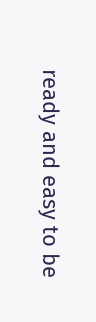ready and easy to be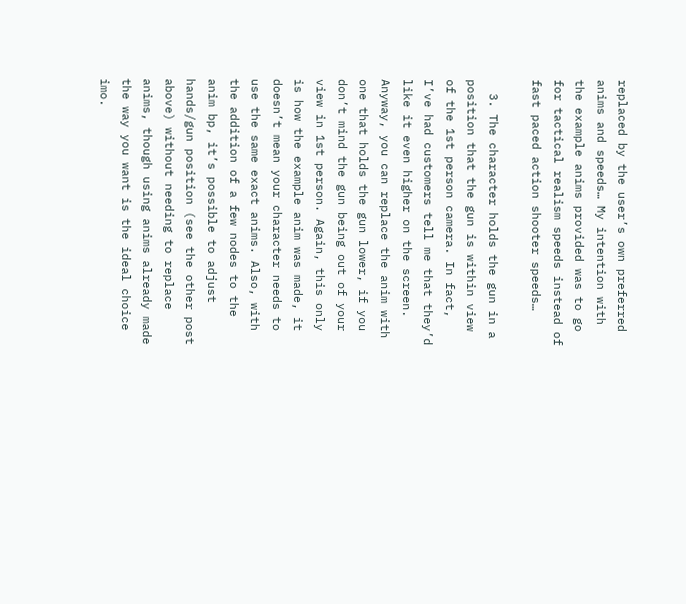replaced by the user’s own preferred anims and speeds… My intention with the example anims provided was to go for tactical realism speeds instead of fast paced action shooter speeds…

  3. The character holds the gun in a position that the gun is within view of the 1st person camera. In fact, I’ve had customers tell me that they’d like it even higher on the screen. Anyway, you can replace the anim with one that holds the gun lower, if you don’t mind the gun being out of your view in 1st person. Again, this only is how the example anim was made, it doesn’t mean your character needs to use the same exact anims. Also, with the addition of a few nodes to the anim bp, it’s possible to adjust hands/gun position (see the other post above) without needing to replace anims, though using anims already made the way you want is the ideal choice imo.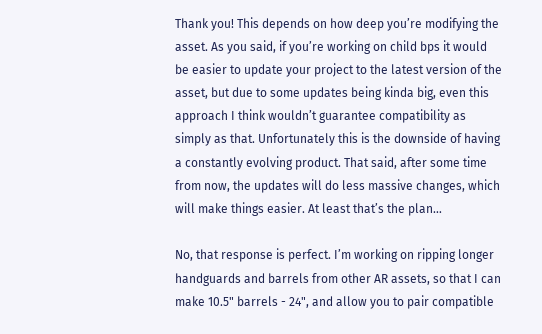Thank you! This depends on how deep you’re modifying the asset. As you said, if you’re working on child bps it would be easier to update your project to the latest version of the asset, but due to some updates being kinda big, even this approach I think wouldn’t guarantee compatibility as simply as that. Unfortunately this is the downside of having a constantly evolving product. That said, after some time from now, the updates will do less massive changes, which will make things easier. At least that’s the plan…

No, that response is perfect. I’m working on ripping longer handguards and barrels from other AR assets, so that I can make 10.5" barrels - 24", and allow you to pair compatible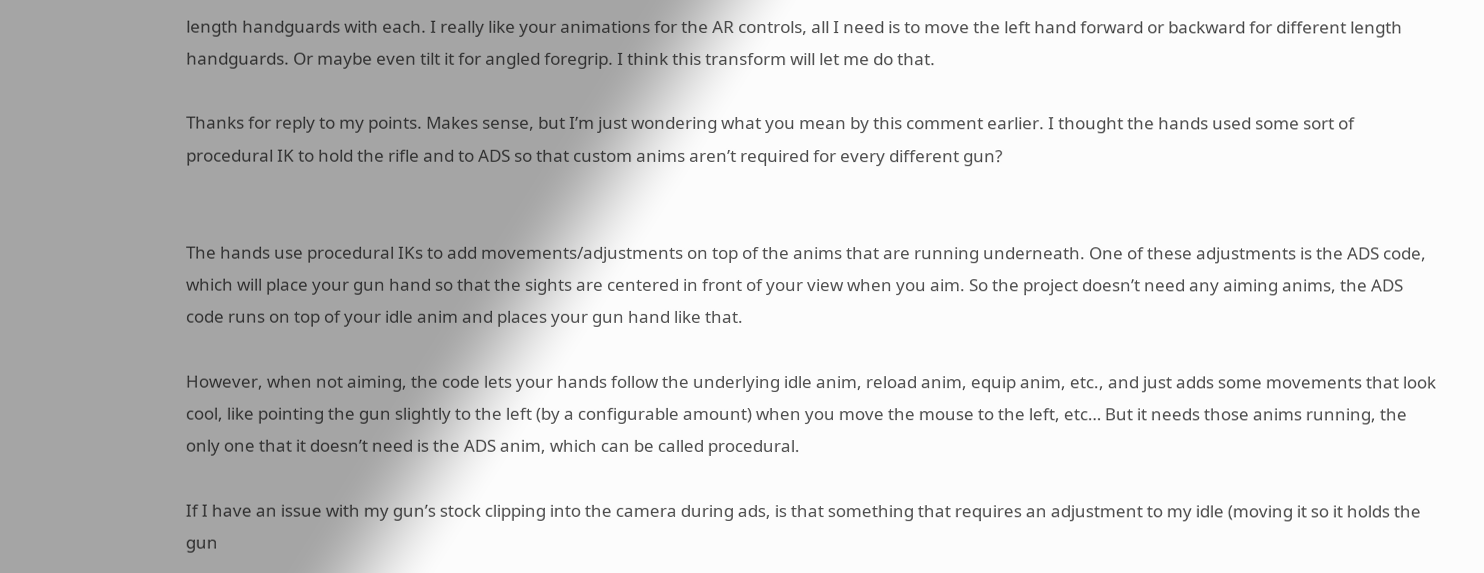length handguards with each. I really like your animations for the AR controls, all I need is to move the left hand forward or backward for different length handguards. Or maybe even tilt it for angled foregrip. I think this transform will let me do that.

Thanks for reply to my points. Makes sense, but I’m just wondering what you mean by this comment earlier. I thought the hands used some sort of procedural IK to hold the rifle and to ADS so that custom anims aren’t required for every different gun?


The hands use procedural IKs to add movements/adjustments on top of the anims that are running underneath. One of these adjustments is the ADS code, which will place your gun hand so that the sights are centered in front of your view when you aim. So the project doesn’t need any aiming anims, the ADS code runs on top of your idle anim and places your gun hand like that.

However, when not aiming, the code lets your hands follow the underlying idle anim, reload anim, equip anim, etc., and just adds some movements that look cool, like pointing the gun slightly to the left (by a configurable amount) when you move the mouse to the left, etc… But it needs those anims running, the only one that it doesn’t need is the ADS anim, which can be called procedural.

If I have an issue with my gun’s stock clipping into the camera during ads, is that something that requires an adjustment to my idle (moving it so it holds the gun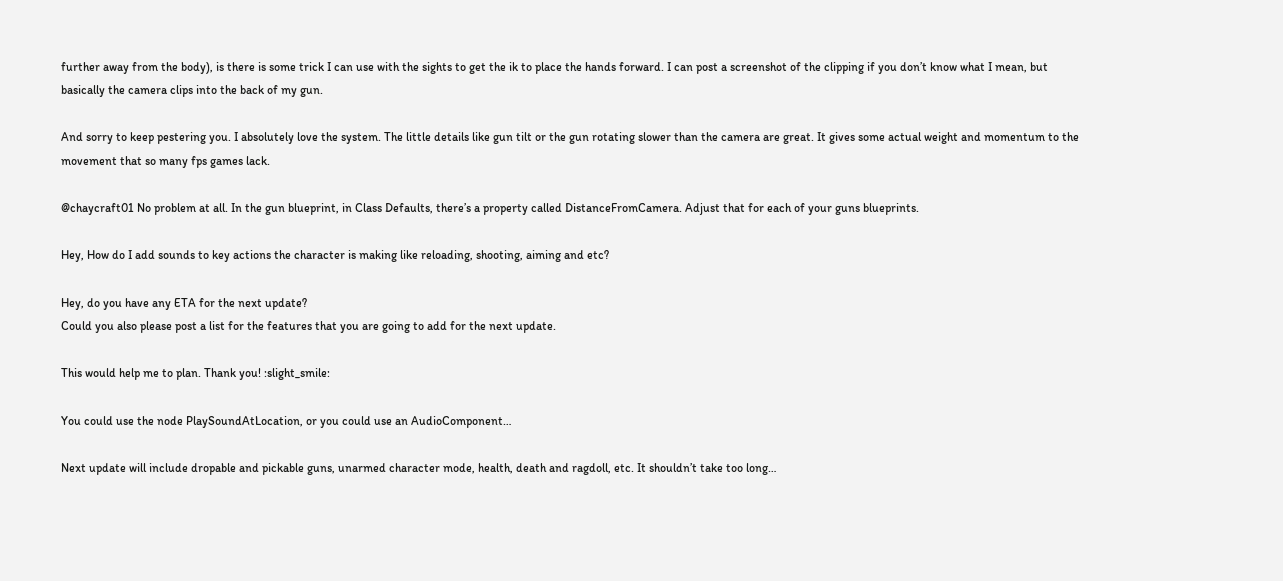further away from the body), is there is some trick I can use with the sights to get the ik to place the hands forward. I can post a screenshot of the clipping if you don’t know what I mean, but basically the camera clips into the back of my gun.

And sorry to keep pestering you. I absolutely love the system. The little details like gun tilt or the gun rotating slower than the camera are great. It gives some actual weight and momentum to the movement that so many fps games lack.

@chaycraft01 No problem at all. In the gun blueprint, in Class Defaults, there’s a property called DistanceFromCamera. Adjust that for each of your guns blueprints.

Hey, How do I add sounds to key actions the character is making like reloading, shooting, aiming and etc?

Hey, do you have any ETA for the next update?
Could you also please post a list for the features that you are going to add for the next update.

This would help me to plan. Thank you! :slight_smile:

You could use the node PlaySoundAtLocation, or you could use an AudioComponent…

Next update will include dropable and pickable guns, unarmed character mode, health, death and ragdoll, etc. It shouldn’t take too long…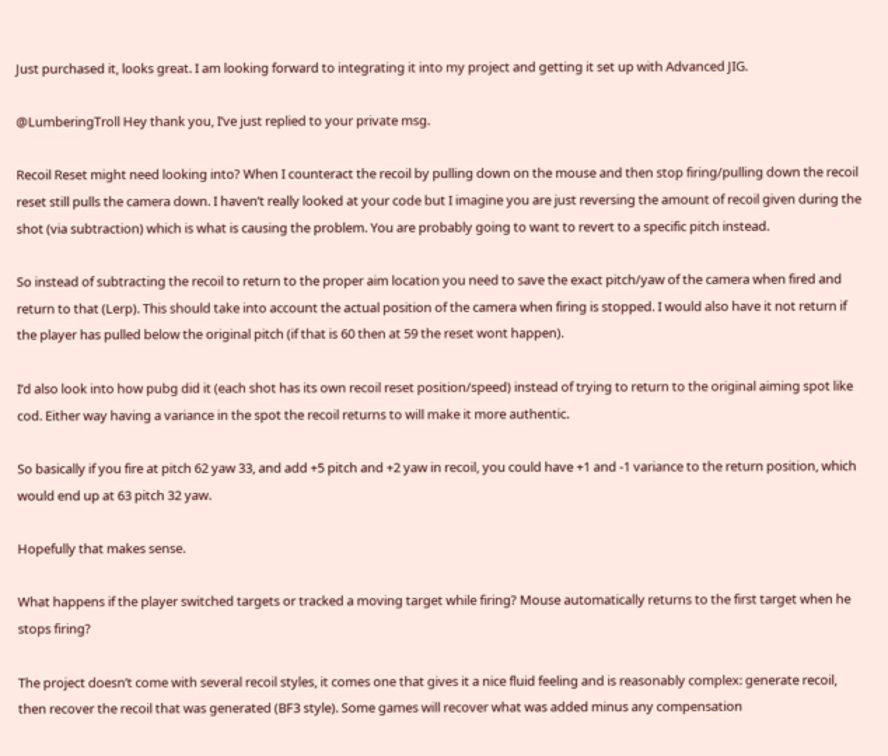Just purchased it, looks great. I am looking forward to integrating it into my project and getting it set up with Advanced JIG.

@LumberingTroll Hey thank you, I’ve just replied to your private msg.

Recoil Reset might need looking into? When I counteract the recoil by pulling down on the mouse and then stop firing/pulling down the recoil reset still pulls the camera down. I haven’t really looked at your code but I imagine you are just reversing the amount of recoil given during the shot (via subtraction) which is what is causing the problem. You are probably going to want to revert to a specific pitch instead.

So instead of subtracting the recoil to return to the proper aim location you need to save the exact pitch/yaw of the camera when fired and return to that (Lerp). This should take into account the actual position of the camera when firing is stopped. I would also have it not return if the player has pulled below the original pitch (if that is 60 then at 59 the reset wont happen).

I’d also look into how pubg did it (each shot has its own recoil reset position/speed) instead of trying to return to the original aiming spot like cod. Either way having a variance in the spot the recoil returns to will make it more authentic.

So basically if you fire at pitch 62 yaw 33, and add +5 pitch and +2 yaw in recoil, you could have +1 and -1 variance to the return position, which would end up at 63 pitch 32 yaw.

Hopefully that makes sense.

What happens if the player switched targets or tracked a moving target while firing? Mouse automatically returns to the first target when he stops firing?

The project doesn’t come with several recoil styles, it comes one that gives it a nice fluid feeling and is reasonably complex: generate recoil, then recover the recoil that was generated (BF3 style). Some games will recover what was added minus any compensation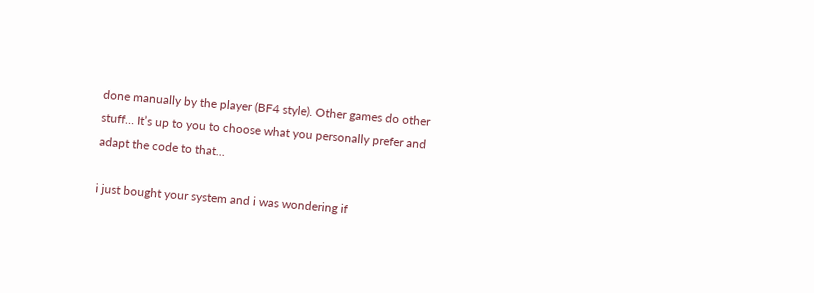done manually by the player (BF4 style). Other games do other stuff… It’s up to you to choose what you personally prefer and adapt the code to that…

i just bought your system and i was wondering if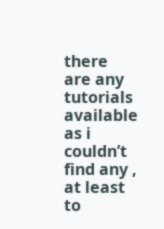there are any tutorials available as i couldn’t find any , at least to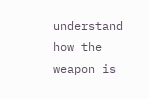understand how the weapon is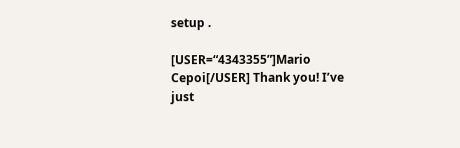setup .

[USER=“4343355”]Mario Cepoi[/USER] Thank you! I’ve just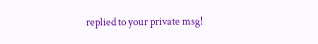replied to your private msg!